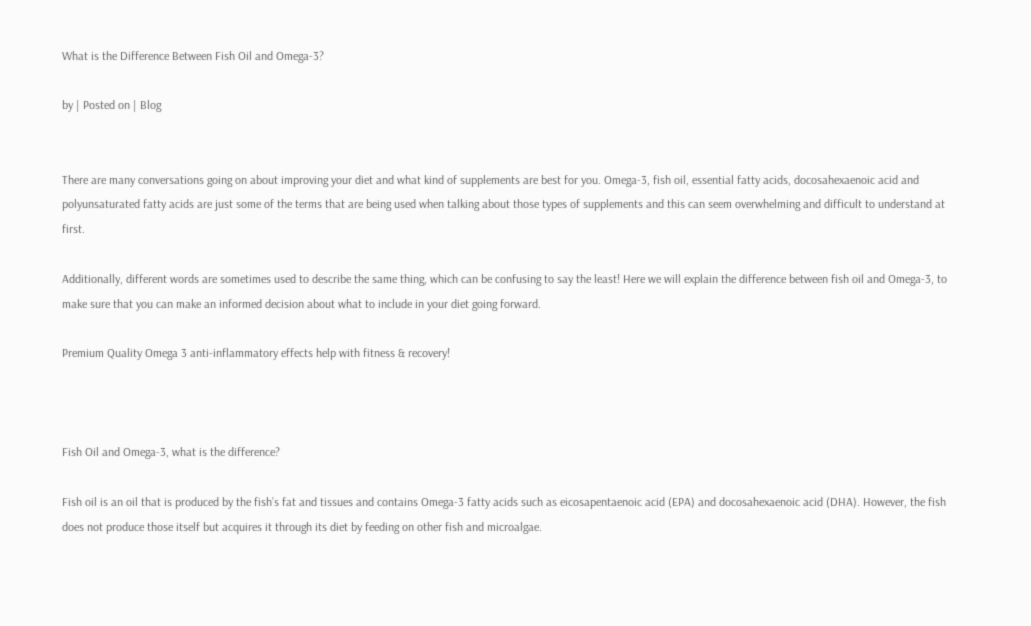What is the Difference Between Fish Oil and Omega-3?

by | Posted on | Blog


There are many conversations going on about improving your diet and what kind of supplements are best for you. Omega-3, fish oil, essential fatty acids, docosahexaenoic acid and polyunsaturated fatty acids are just some of the terms that are being used when talking about those types of supplements and this can seem overwhelming and difficult to understand at first.

Additionally, different words are sometimes used to describe the same thing, which can be confusing to say the least! Here we will explain the difference between fish oil and Omega-3, to make sure that you can make an informed decision about what to include in your diet going forward.

Premium Quality Omega 3 anti-inflammatory effects help with fitness & recovery!



Fish Oil and Omega-3, what is the difference?

Fish oil is an oil that is produced by the fish’s fat and tissues and contains Omega-3 fatty acids such as eicosapentaenoic acid (EPA) and docosahexaenoic acid (DHA). However, the fish does not produce those itself but acquires it through its diet by feeding on other fish and microalgae.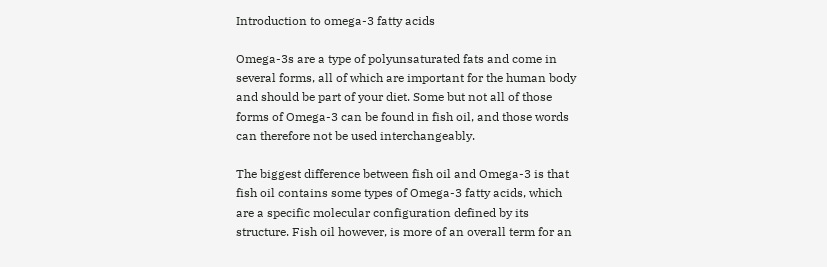Introduction to omega-3 fatty acids

Omega-3s are a type of polyunsaturated fats and come in several forms, all of which are important for the human body and should be part of your diet. Some but not all of those forms of Omega-3 can be found in fish oil, and those words can therefore not be used interchangeably.

The biggest difference between fish oil and Omega-3 is that fish oil contains some types of Omega-3 fatty acids, which are a specific molecular configuration defined by its structure. Fish oil however, is more of an overall term for an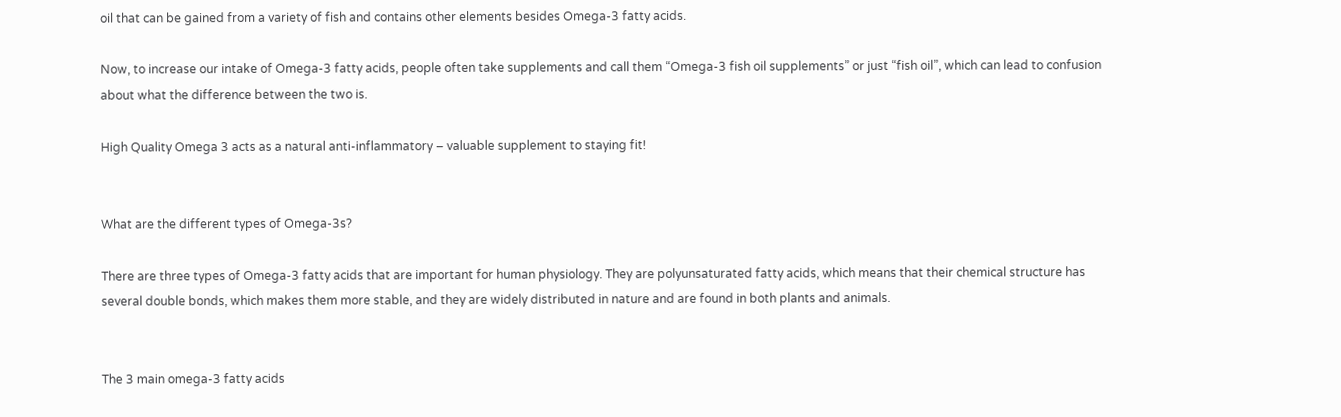oil that can be gained from a variety of fish and contains other elements besides Omega-3 fatty acids.

Now, to increase our intake of Omega-3 fatty acids, people often take supplements and call them “Omega-3 fish oil supplements” or just “fish oil”, which can lead to confusion about what the difference between the two is.

High Quality Omega 3 acts as a natural anti-inflammatory – valuable supplement to staying fit!


What are the different types of Omega-3s?

There are three types of Omega-3 fatty acids that are important for human physiology. They are polyunsaturated fatty acids, which means that their chemical structure has several double bonds, which makes them more stable, and they are widely distributed in nature and are found in both plants and animals.


The 3 main omega-3 fatty acids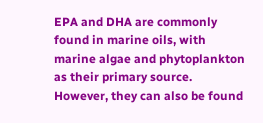EPA and DHA are commonly found in marine oils, with marine algae and phytoplankton as their primary source. However, they can also be found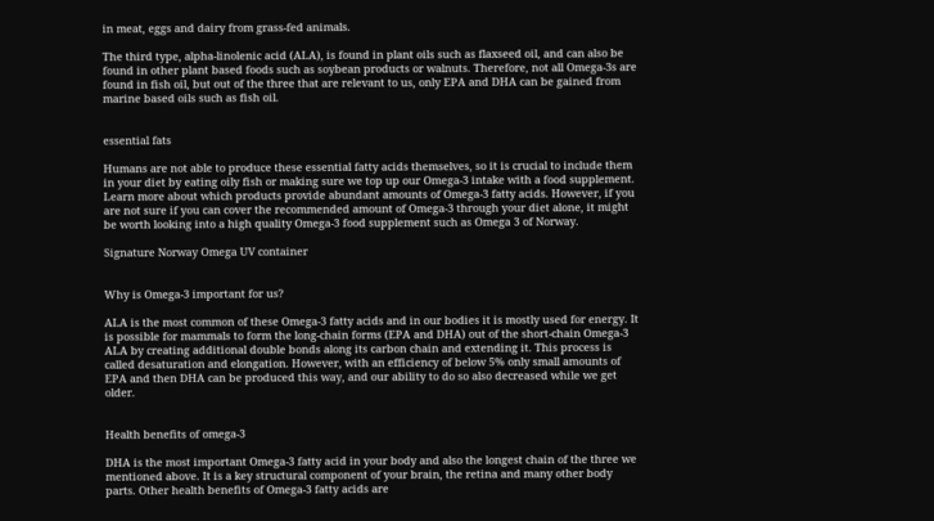in meat, eggs and dairy from grass-fed animals.

The third type, alpha-linolenic acid (ALA), is found in plant oils such as flaxseed oil, and can also be found in other plant based foods such as soybean products or walnuts. Therefore, not all Omega-3s are found in fish oil, but out of the three that are relevant to us, only EPA and DHA can be gained from marine based oils such as fish oil.


essential fats

Humans are not able to produce these essential fatty acids themselves, so it is crucial to include them in your diet by eating oily fish or making sure we top up our Omega-3 intake with a food supplement. Learn more about which products provide abundant amounts of Omega-3 fatty acids. However, if you are not sure if you can cover the recommended amount of Omega-3 through your diet alone, it might be worth looking into a high quality Omega-3 food supplement such as Omega 3 of Norway.

Signature Norway Omega UV container


Why is Omega-3 important for us?

ALA is the most common of these Omega-3 fatty acids and in our bodies it is mostly used for energy. It is possible for mammals to form the long-chain forms (EPA and DHA) out of the short-chain Omega-3 ALA by creating additional double bonds along its carbon chain and extending it. This process is called desaturation and elongation. However, with an efficiency of below 5% only small amounts of EPA and then DHA can be produced this way, and our ability to do so also decreased while we get older.


Health benefits of omega-3

DHA is the most important Omega-3 fatty acid in your body and also the longest chain of the three we mentioned above. It is a key structural component of your brain, the retina and many other body parts. Other health benefits of Omega-3 fatty acids are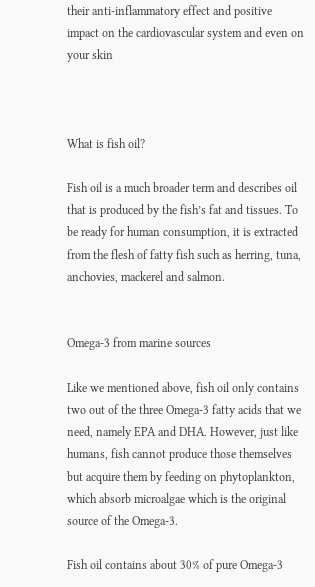their anti-inflammatory effect and positive impact on the cardiovascular system and even on your skin



What is fish oil?

Fish oil is a much broader term and describes oil that is produced by the fish’s fat and tissues. To be ready for human consumption, it is extracted from the flesh of fatty fish such as herring, tuna, anchovies, mackerel and salmon.


Omega-3 from marine sources

Like we mentioned above, fish oil only contains two out of the three Omega-3 fatty acids that we need, namely EPA and DHA. However, just like humans, fish cannot produce those themselves but acquire them by feeding on phytoplankton, which absorb microalgae which is the original source of the Omega-3.

Fish oil contains about 30% of pure Omega-3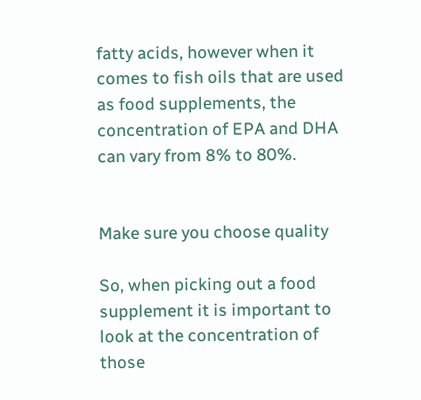fatty acids, however when it comes to fish oils that are used as food supplements, the concentration of EPA and DHA can vary from 8% to 80%.


Make sure you choose quality

So, when picking out a food supplement it is important to look at the concentration of those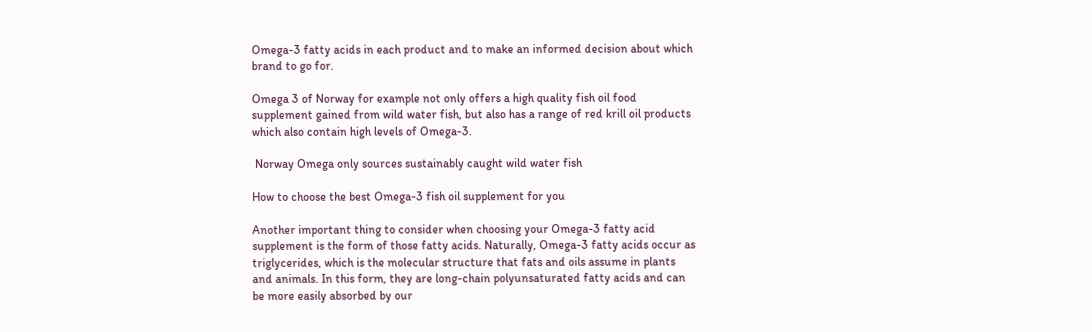Omega-3 fatty acids in each product and to make an informed decision about which brand to go for.

Omega 3 of Norway for example not only offers a high quality fish oil food supplement gained from wild water fish, but also has a range of red krill oil products which also contain high levels of Omega-3.

 Norway Omega only sources sustainably caught wild water fish

How to choose the best Omega-3 fish oil supplement for you

Another important thing to consider when choosing your Omega-3 fatty acid supplement is the form of those fatty acids. Naturally, Omega-3 fatty acids occur as triglycerides, which is the molecular structure that fats and oils assume in plants and animals. In this form, they are long-chain polyunsaturated fatty acids and can be more easily absorbed by our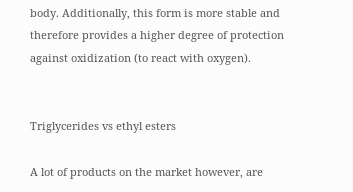body. Additionally, this form is more stable and therefore provides a higher degree of protection against oxidization (to react with oxygen).


Triglycerides vs ethyl esters

A lot of products on the market however, are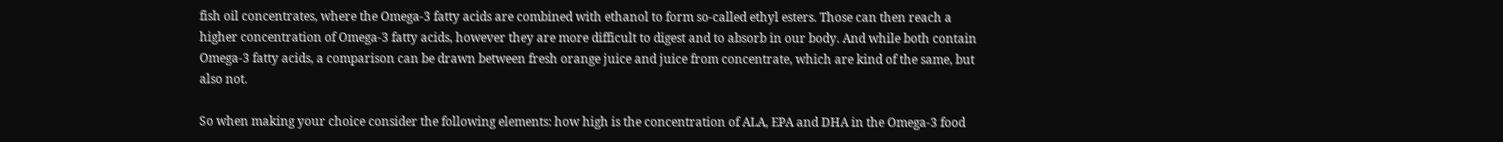fish oil concentrates, where the Omega-3 fatty acids are combined with ethanol to form so-called ethyl esters. Those can then reach a higher concentration of Omega-3 fatty acids, however they are more difficult to digest and to absorb in our body. And while both contain Omega-3 fatty acids, a comparison can be drawn between fresh orange juice and juice from concentrate, which are kind of the same, but also not.

So when making your choice consider the following elements: how high is the concentration of ALA, EPA and DHA in the Omega-3 food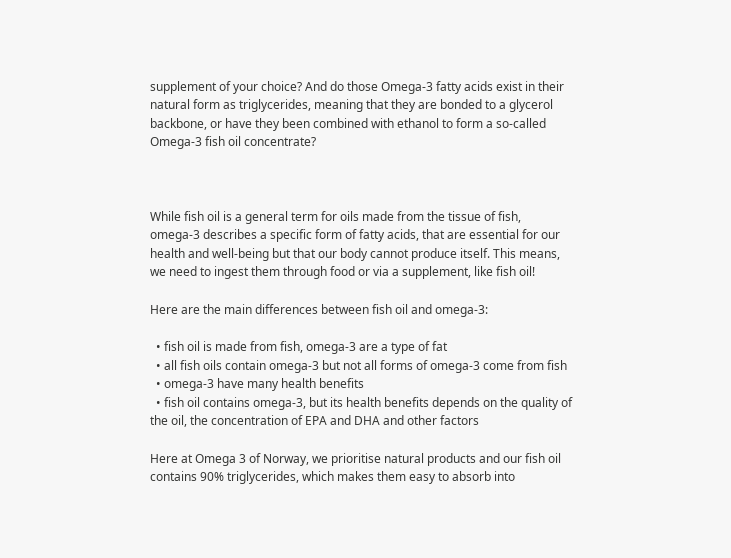supplement of your choice? And do those Omega-3 fatty acids exist in their natural form as triglycerides, meaning that they are bonded to a glycerol backbone, or have they been combined with ethanol to form a so-called Omega-3 fish oil concentrate?



While fish oil is a general term for oils made from the tissue of fish, omega-3 describes a specific form of fatty acids, that are essential for our health and well-being but that our body cannot produce itself. This means, we need to ingest them through food or via a supplement, like fish oil!

Here are the main differences between fish oil and omega-3:

  • fish oil is made from fish, omega-3 are a type of fat
  • all fish oils contain omega-3 but not all forms of omega-3 come from fish
  • omega-3 have many health benefits
  • fish oil contains omega-3, but its health benefits depends on the quality of the oil, the concentration of EPA and DHA and other factors

Here at Omega 3 of Norway, we prioritise natural products and our fish oil contains 90% triglycerides, which makes them easy to absorb into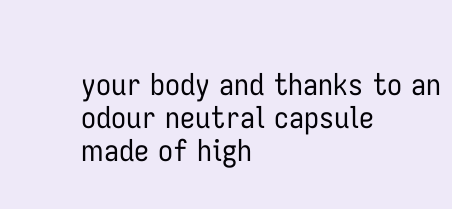your body and thanks to an odour neutral capsule made of high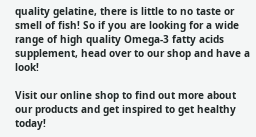quality gelatine, there is little to no taste or smell of fish! So if you are looking for a wide range of high quality Omega-3 fatty acids supplement, head over to our shop and have a look!

Visit our online shop to find out more about our products and get inspired to get healthy today!